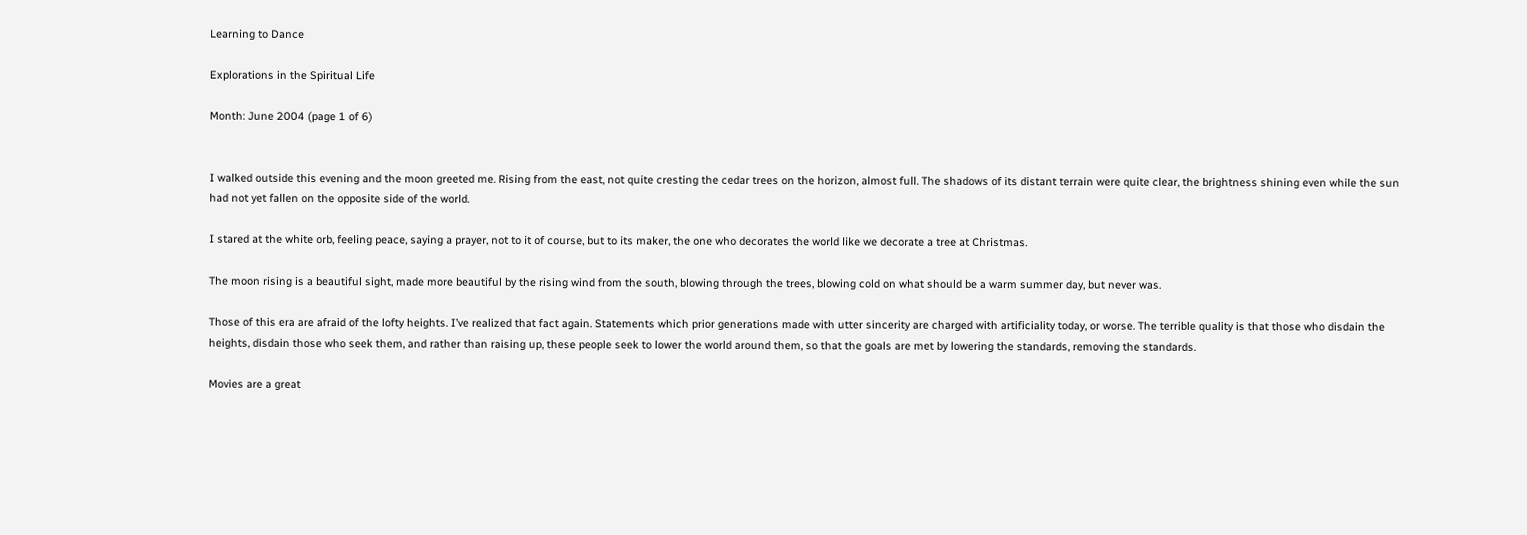Learning to Dance

Explorations in the Spiritual Life

Month: June 2004 (page 1 of 6)


I walked outside this evening and the moon greeted me. Rising from the east, not quite cresting the cedar trees on the horizon, almost full. The shadows of its distant terrain were quite clear, the brightness shining even while the sun had not yet fallen on the opposite side of the world.

I stared at the white orb, feeling peace, saying a prayer, not to it of course, but to its maker, the one who decorates the world like we decorate a tree at Christmas.

The moon rising is a beautiful sight, made more beautiful by the rising wind from the south, blowing through the trees, blowing cold on what should be a warm summer day, but never was.

Those of this era are afraid of the lofty heights. I’ve realized that fact again. Statements which prior generations made with utter sincerity are charged with artificiality today, or worse. The terrible quality is that those who disdain the heights, disdain those who seek them, and rather than raising up, these people seek to lower the world around them, so that the goals are met by lowering the standards, removing the standards.

Movies are a great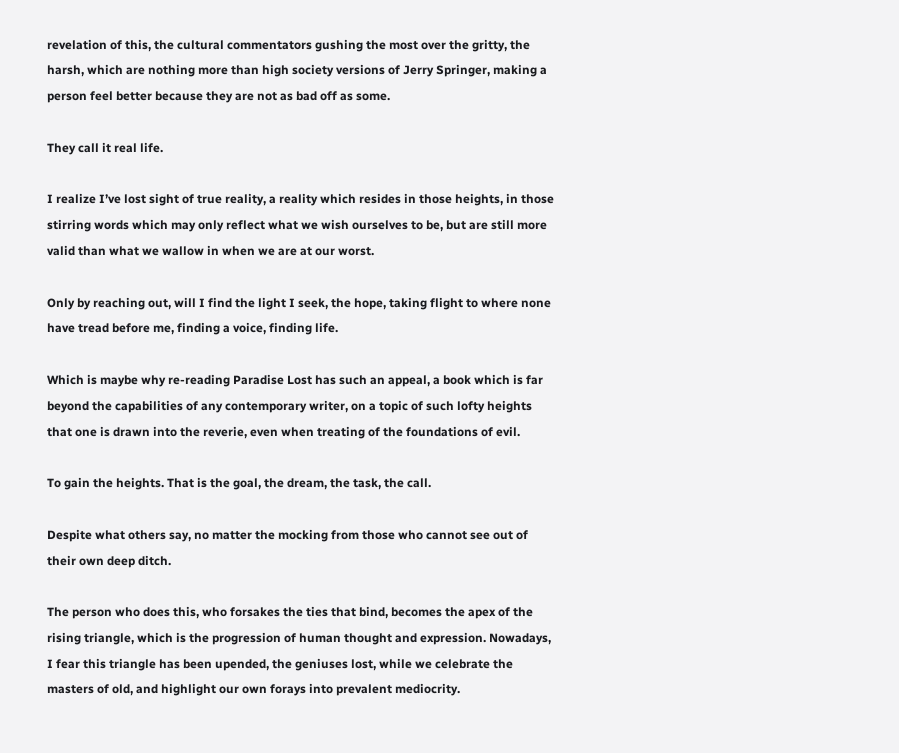revelation of this, the cultural commentators gushing the most over the gritty, the harsh, which are nothing more than high society versions of Jerry Springer, making a person feel better because they are not as bad off as some.

They call it real life.

I realize I’ve lost sight of true reality, a reality which resides in those heights, in those stirring words which may only reflect what we wish ourselves to be, but are still more valid than what we wallow in when we are at our worst.

Only by reaching out, will I find the light I seek, the hope, taking flight to where none have tread before me, finding a voice, finding life.

Which is maybe why re-reading Paradise Lost has such an appeal, a book which is far beyond the capabilities of any contemporary writer, on a topic of such lofty heights that one is drawn into the reverie, even when treating of the foundations of evil.

To gain the heights. That is the goal, the dream, the task, the call.

Despite what others say, no matter the mocking from those who cannot see out of their own deep ditch.

The person who does this, who forsakes the ties that bind, becomes the apex of the rising triangle, which is the progression of human thought and expression. Nowadays, I fear this triangle has been upended, the geniuses lost, while we celebrate the masters of old, and highlight our own forays into prevalent mediocrity.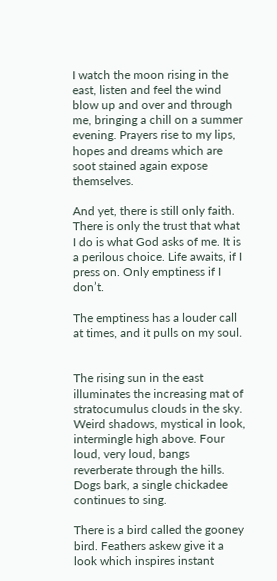I watch the moon rising in the east, listen and feel the wind blow up and over and through me, bringing a chill on a summer evening. Prayers rise to my lips, hopes and dreams which are soot stained again expose themselves.

And yet, there is still only faith. There is only the trust that what I do is what God asks of me. It is a perilous choice. Life awaits, if I press on. Only emptiness if I don’t.

The emptiness has a louder call at times, and it pulls on my soul.


The rising sun in the east illuminates the increasing mat of stratocumulus clouds in the sky. Weird shadows, mystical in look, intermingle high above. Four loud, very loud, bangs reverberate through the hills. Dogs bark, a single chickadee continues to sing.

There is a bird called the gooney bird. Feathers askew give it a look which inspires instant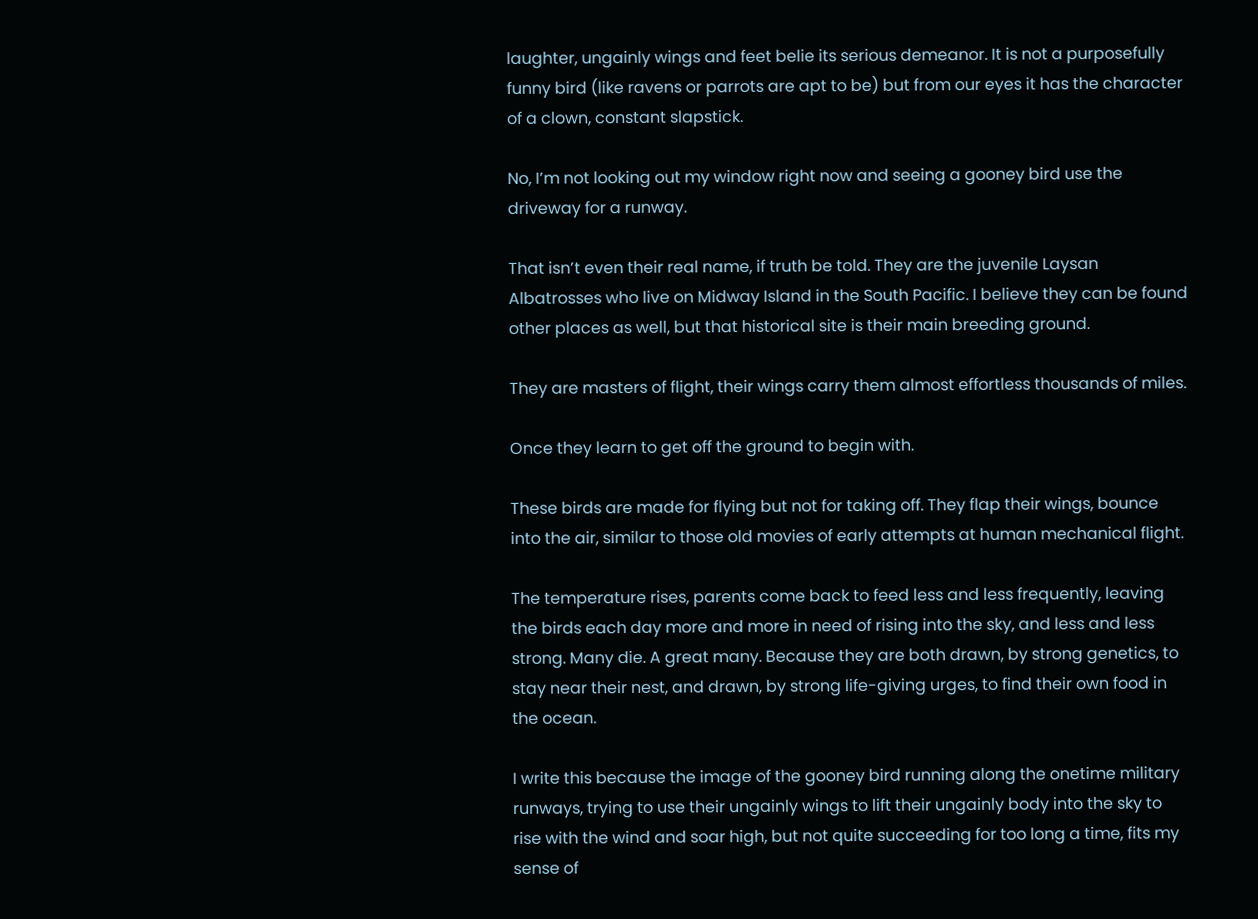laughter, ungainly wings and feet belie its serious demeanor. It is not a purposefully funny bird (like ravens or parrots are apt to be) but from our eyes it has the character of a clown, constant slapstick.

No, I’m not looking out my window right now and seeing a gooney bird use the driveway for a runway.

That isn’t even their real name, if truth be told. They are the juvenile Laysan Albatrosses who live on Midway Island in the South Pacific. I believe they can be found other places as well, but that historical site is their main breeding ground.

They are masters of flight, their wings carry them almost effortless thousands of miles.

Once they learn to get off the ground to begin with.

These birds are made for flying but not for taking off. They flap their wings, bounce into the air, similar to those old movies of early attempts at human mechanical flight.

The temperature rises, parents come back to feed less and less frequently, leaving the birds each day more and more in need of rising into the sky, and less and less strong. Many die. A great many. Because they are both drawn, by strong genetics, to stay near their nest, and drawn, by strong life-giving urges, to find their own food in the ocean.

I write this because the image of the gooney bird running along the onetime military runways, trying to use their ungainly wings to lift their ungainly body into the sky to rise with the wind and soar high, but not quite succeeding for too long a time, fits my sense of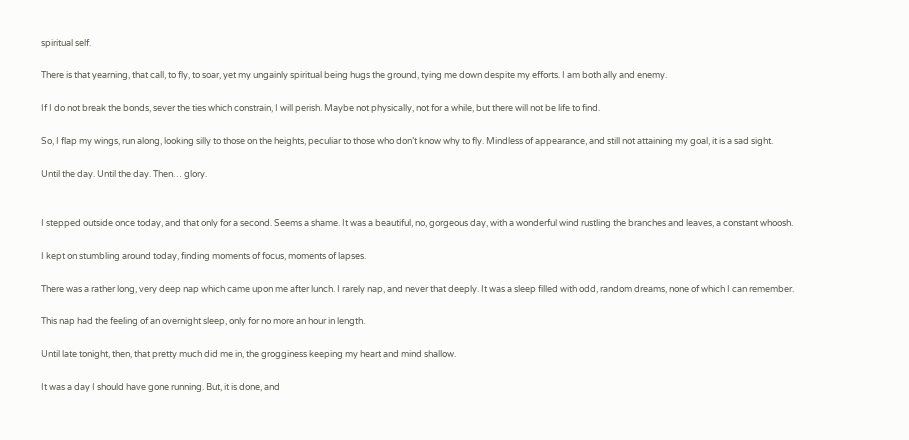spiritual self.

There is that yearning, that call, to fly, to soar, yet my ungainly spiritual being hugs the ground, tying me down despite my efforts. I am both ally and enemy.

If I do not break the bonds, sever the ties which constrain, I will perish. Maybe not physically, not for a while, but there will not be life to find.

So, I flap my wings, run along, looking silly to those on the heights, peculiar to those who don’t know why to fly. Mindless of appearance, and still not attaining my goal, it is a sad sight.

Until the day. Until the day. Then… glory.


I stepped outside once today, and that only for a second. Seems a shame. It was a beautiful, no, gorgeous day, with a wonderful wind rustling the branches and leaves, a constant whoosh.

I kept on stumbling around today, finding moments of focus, moments of lapses.

There was a rather long, very deep nap which came upon me after lunch. I rarely nap, and never that deeply. It was a sleep filled with odd, random dreams, none of which I can remember.

This nap had the feeling of an overnight sleep, only for no more an hour in length.

Until late tonight, then, that pretty much did me in, the grogginess keeping my heart and mind shallow.

It was a day I should have gone running. But, it is done, and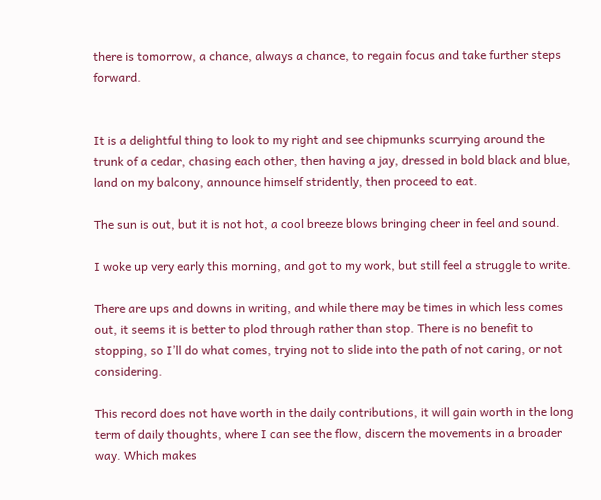there is tomorrow, a chance, always a chance, to regain focus and take further steps forward.


It is a delightful thing to look to my right and see chipmunks scurrying around the trunk of a cedar, chasing each other, then having a jay, dressed in bold black and blue, land on my balcony, announce himself stridently, then proceed to eat.

The sun is out, but it is not hot, a cool breeze blows bringing cheer in feel and sound.

I woke up very early this morning, and got to my work, but still feel a struggle to write.

There are ups and downs in writing, and while there may be times in which less comes out, it seems it is better to plod through rather than stop. There is no benefit to stopping, so I’ll do what comes, trying not to slide into the path of not caring, or not considering.

This record does not have worth in the daily contributions, it will gain worth in the long term of daily thoughts, where I can see the flow, discern the movements in a broader way. Which makes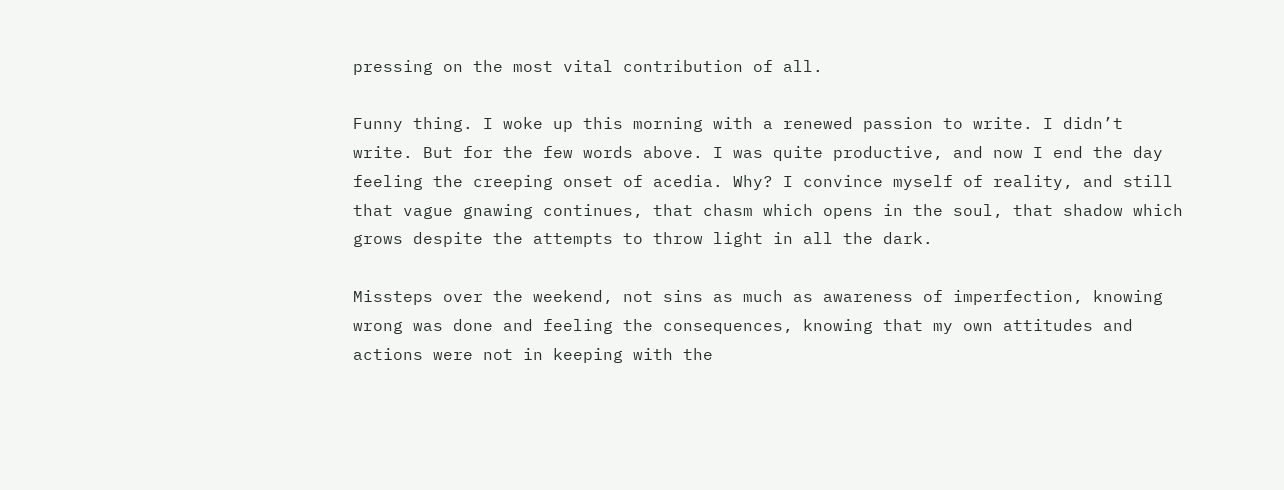pressing on the most vital contribution of all.

Funny thing. I woke up this morning with a renewed passion to write. I didn’t write. But for the few words above. I was quite productive, and now I end the day feeling the creeping onset of acedia. Why? I convince myself of reality, and still that vague gnawing continues, that chasm which opens in the soul, that shadow which grows despite the attempts to throw light in all the dark.

Missteps over the weekend, not sins as much as awareness of imperfection, knowing wrong was done and feeling the consequences, knowing that my own attitudes and actions were not in keeping with the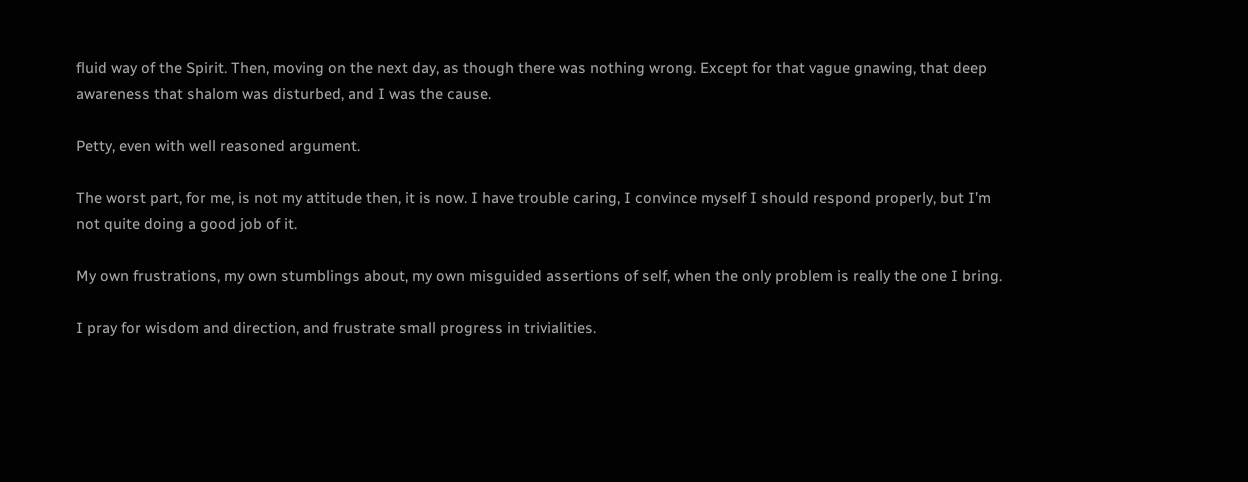fluid way of the Spirit. Then, moving on the next day, as though there was nothing wrong. Except for that vague gnawing, that deep awareness that shalom was disturbed, and I was the cause.

Petty, even with well reasoned argument.

The worst part, for me, is not my attitude then, it is now. I have trouble caring, I convince myself I should respond properly, but I’m not quite doing a good job of it.

My own frustrations, my own stumblings about, my own misguided assertions of self, when the only problem is really the one I bring.

I pray for wisdom and direction, and frustrate small progress in trivialities.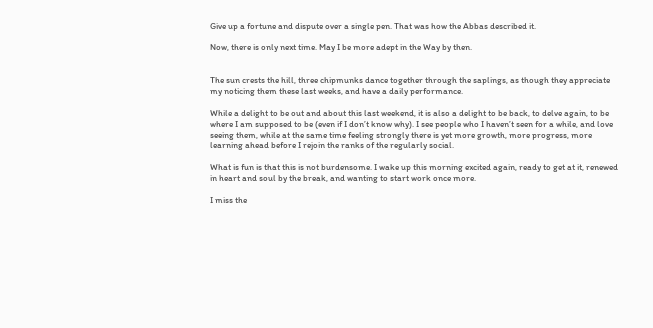Give up a fortune and dispute over a single pen. That was how the Abbas described it.

Now, there is only next time. May I be more adept in the Way by then.


The sun crests the hill, three chipmunks dance together through the saplings, as though they appreciate my noticing them these last weeks, and have a daily performance.

While a delight to be out and about this last weekend, it is also a delight to be back, to delve again, to be where I am supposed to be (even if I don’t know why). I see people who I haven’t seen for a while, and love seeing them, while at the same time feeling strongly there is yet more growth, more progress, more learning ahead before I rejoin the ranks of the regularly social.

What is fun is that this is not burdensome. I wake up this morning excited again, ready to get at it, renewed in heart and soul by the break, and wanting to start work once more.

I miss the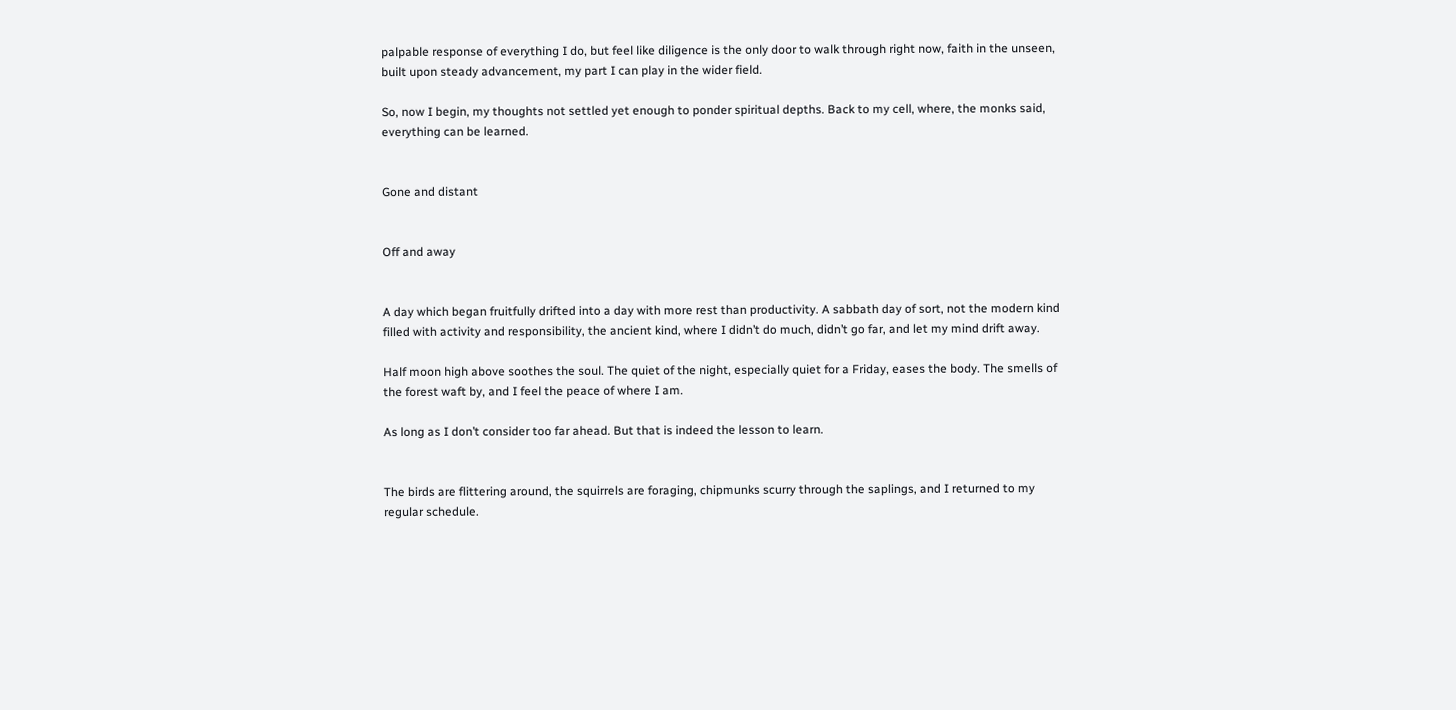palpable response of everything I do, but feel like diligence is the only door to walk through right now, faith in the unseen, built upon steady advancement, my part I can play in the wider field.

So, now I begin, my thoughts not settled yet enough to ponder spiritual depths. Back to my cell, where, the monks said, everything can be learned.


Gone and distant


Off and away


A day which began fruitfully drifted into a day with more rest than productivity. A sabbath day of sort, not the modern kind filled with activity and responsibility, the ancient kind, where I didn’t do much, didn’t go far, and let my mind drift away.

Half moon high above soothes the soul. The quiet of the night, especially quiet for a Friday, eases the body. The smells of the forest waft by, and I feel the peace of where I am.

As long as I don’t consider too far ahead. But that is indeed the lesson to learn.


The birds are flittering around, the squirrels are foraging, chipmunks scurry through the saplings, and I returned to my regular schedule.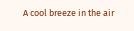A cool breeze in the air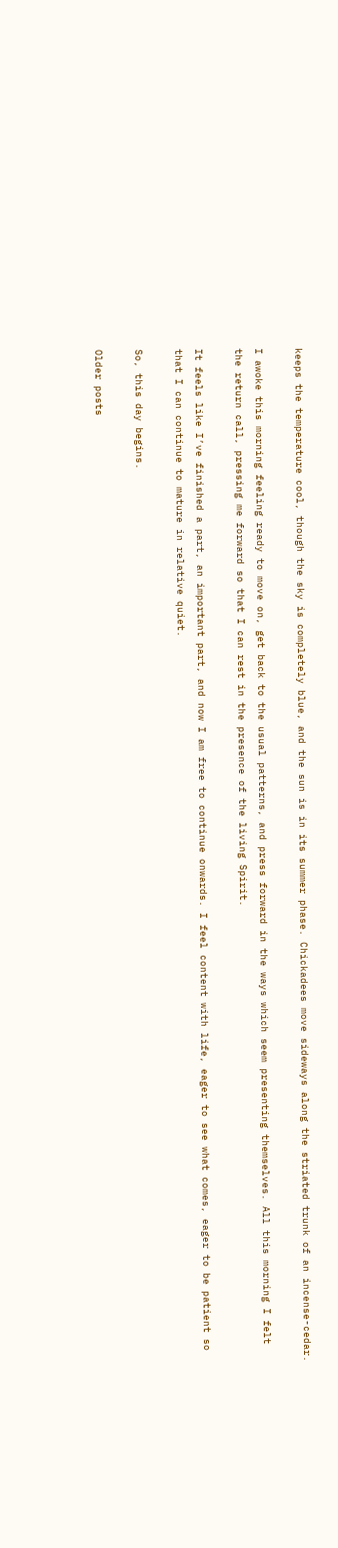keeps the temperature cool, though the sky is completely blue, and the sun is in its summer phase. Chickadees move sideways along the striated trunk of an incense-cedar.

I awoke this morning feeling ready to move on, get back to the usual patterns, and press forward in the ways which seem presenting themselves. All this morning I felt the return call, pressing me forward so that I can rest in the presence of the living Spirit.

It feels like I’ve finished a part, an important part, and now I am free to continue onwards. I feel content with life, eager to see what comes, eager to be patient so that I can continue to mature in relative quiet.

So, this day begins.

Older posts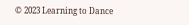© 2023 Learning to Dance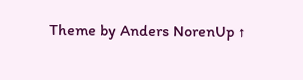Theme by Anders NorenUp ↑